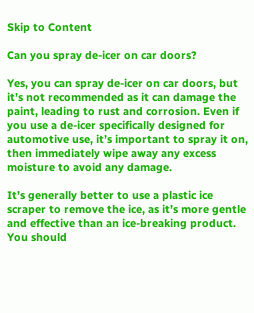Skip to Content

Can you spray de-icer on car doors?

Yes, you can spray de-icer on car doors, but it’s not recommended as it can damage the paint, leading to rust and corrosion. Even if you use a de-icer specifically designed for automotive use, it’s important to spray it on, then immediately wipe away any excess moisture to avoid any damage.

It’s generally better to use a plastic ice scraper to remove the ice, as it’s more gentle and effective than an ice-breaking product. You should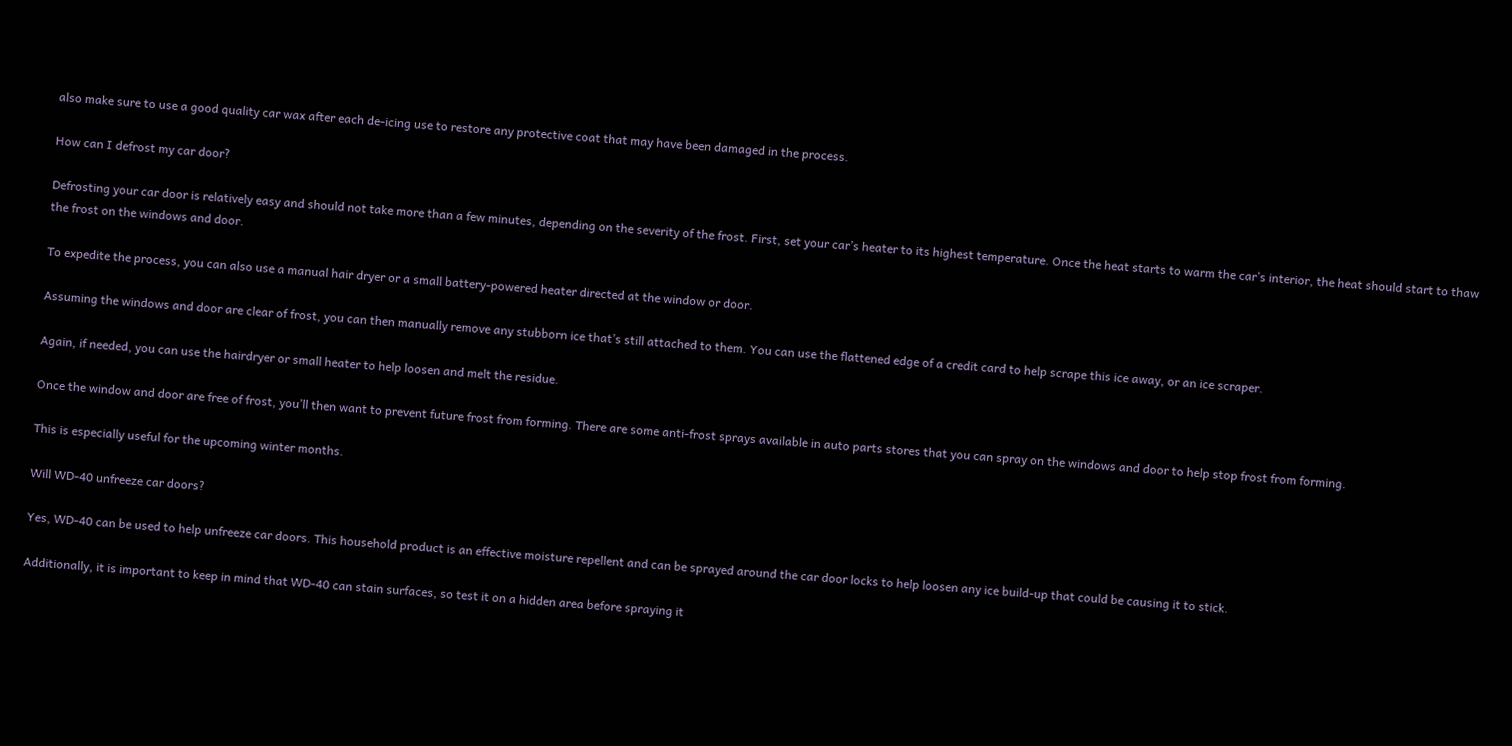also make sure to use a good quality car wax after each de-icing use to restore any protective coat that may have been damaged in the process.

How can I defrost my car door?

Defrosting your car door is relatively easy and should not take more than a few minutes, depending on the severity of the frost. First, set your car’s heater to its highest temperature. Once the heat starts to warm the car’s interior, the heat should start to thaw the frost on the windows and door.

To expedite the process, you can also use a manual hair dryer or a small battery-powered heater directed at the window or door.

Assuming the windows and door are clear of frost, you can then manually remove any stubborn ice that’s still attached to them. You can use the flattened edge of a credit card to help scrape this ice away, or an ice scraper.

Again, if needed, you can use the hairdryer or small heater to help loosen and melt the residue.

Once the window and door are free of frost, you’ll then want to prevent future frost from forming. There are some anti-frost sprays available in auto parts stores that you can spray on the windows and door to help stop frost from forming.

This is especially useful for the upcoming winter months.

Will WD-40 unfreeze car doors?

Yes, WD-40 can be used to help unfreeze car doors. This household product is an effective moisture repellent and can be sprayed around the car door locks to help loosen any ice build-up that could be causing it to stick.

Additionally, it is important to keep in mind that WD-40 can stain surfaces, so test it on a hidden area before spraying it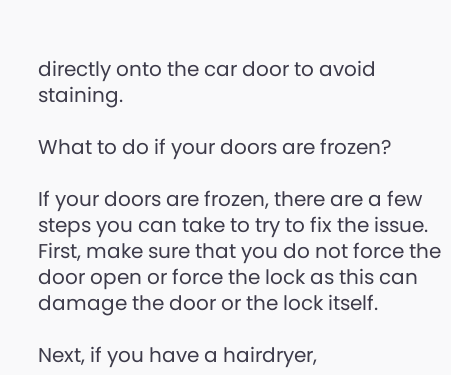directly onto the car door to avoid staining.

What to do if your doors are frozen?

If your doors are frozen, there are a few steps you can take to try to fix the issue. First, make sure that you do not force the door open or force the lock as this can damage the door or the lock itself.

Next, if you have a hairdryer,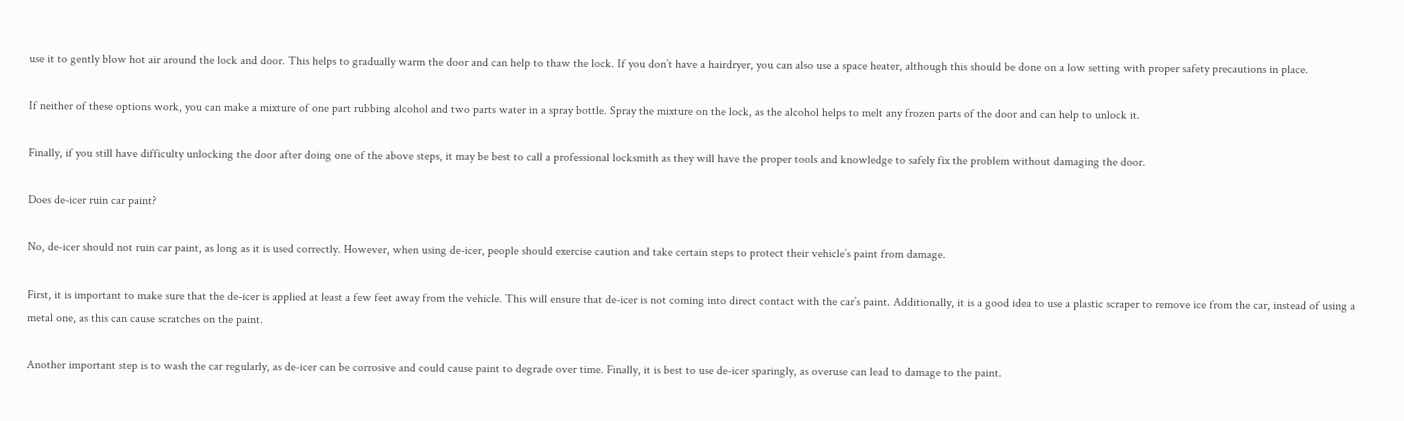use it to gently blow hot air around the lock and door. This helps to gradually warm the door and can help to thaw the lock. If you don’t have a hairdryer, you can also use a space heater, although this should be done on a low setting with proper safety precautions in place.

If neither of these options work, you can make a mixture of one part rubbing alcohol and two parts water in a spray bottle. Spray the mixture on the lock, as the alcohol helps to melt any frozen parts of the door and can help to unlock it.

Finally, if you still have difficulty unlocking the door after doing one of the above steps, it may be best to call a professional locksmith as they will have the proper tools and knowledge to safely fix the problem without damaging the door.

Does de-icer ruin car paint?

No, de-icer should not ruin car paint, as long as it is used correctly. However, when using de-icer, people should exercise caution and take certain steps to protect their vehicle’s paint from damage.

First, it is important to make sure that the de-icer is applied at least a few feet away from the vehicle. This will ensure that de-icer is not coming into direct contact with the car’s paint. Additionally, it is a good idea to use a plastic scraper to remove ice from the car, instead of using a metal one, as this can cause scratches on the paint.

Another important step is to wash the car regularly, as de-icer can be corrosive and could cause paint to degrade over time. Finally, it is best to use de-icer sparingly, as overuse can lead to damage to the paint.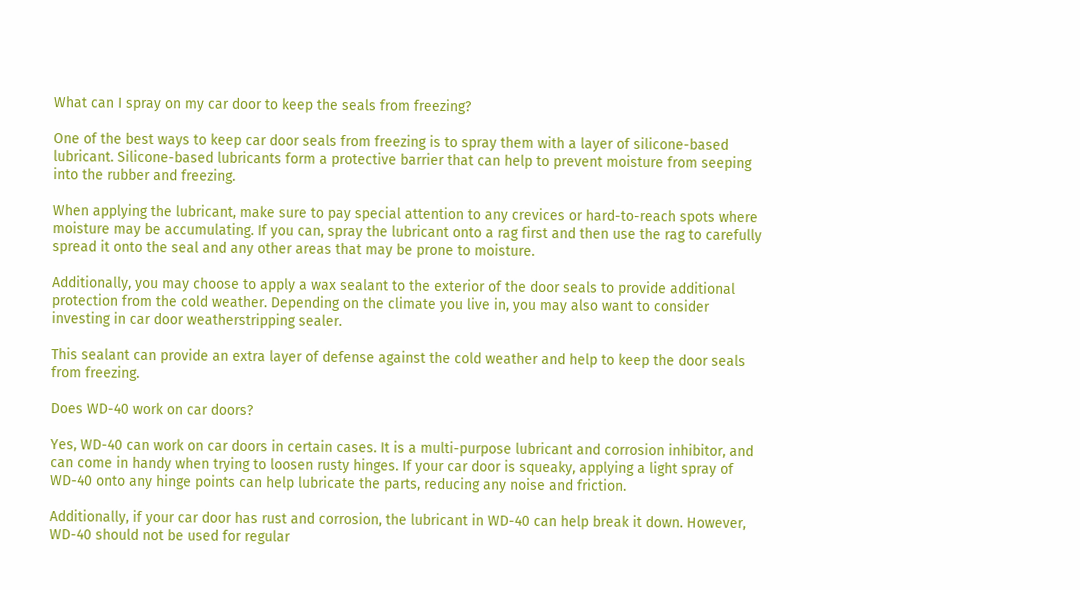What can I spray on my car door to keep the seals from freezing?

One of the best ways to keep car door seals from freezing is to spray them with a layer of silicone-based lubricant. Silicone-based lubricants form a protective barrier that can help to prevent moisture from seeping into the rubber and freezing.

When applying the lubricant, make sure to pay special attention to any crevices or hard-to-reach spots where moisture may be accumulating. If you can, spray the lubricant onto a rag first and then use the rag to carefully spread it onto the seal and any other areas that may be prone to moisture.

Additionally, you may choose to apply a wax sealant to the exterior of the door seals to provide additional protection from the cold weather. Depending on the climate you live in, you may also want to consider investing in car door weatherstripping sealer.

This sealant can provide an extra layer of defense against the cold weather and help to keep the door seals from freezing.

Does WD-40 work on car doors?

Yes, WD-40 can work on car doors in certain cases. It is a multi-purpose lubricant and corrosion inhibitor, and can come in handy when trying to loosen rusty hinges. If your car door is squeaky, applying a light spray of WD-40 onto any hinge points can help lubricate the parts, reducing any noise and friction.

Additionally, if your car door has rust and corrosion, the lubricant in WD-40 can help break it down. However, WD-40 should not be used for regular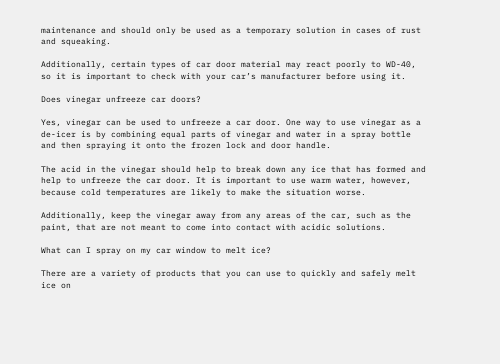maintenance and should only be used as a temporary solution in cases of rust and squeaking.

Additionally, certain types of car door material may react poorly to WD-40, so it is important to check with your car’s manufacturer before using it.

Does vinegar unfreeze car doors?

Yes, vinegar can be used to unfreeze a car door. One way to use vinegar as a de-icer is by combining equal parts of vinegar and water in a spray bottle and then spraying it onto the frozen lock and door handle.

The acid in the vinegar should help to break down any ice that has formed and help to unfreeze the car door. It is important to use warm water, however, because cold temperatures are likely to make the situation worse.

Additionally, keep the vinegar away from any areas of the car, such as the paint, that are not meant to come into contact with acidic solutions.

What can I spray on my car window to melt ice?

There are a variety of products that you can use to quickly and safely melt ice on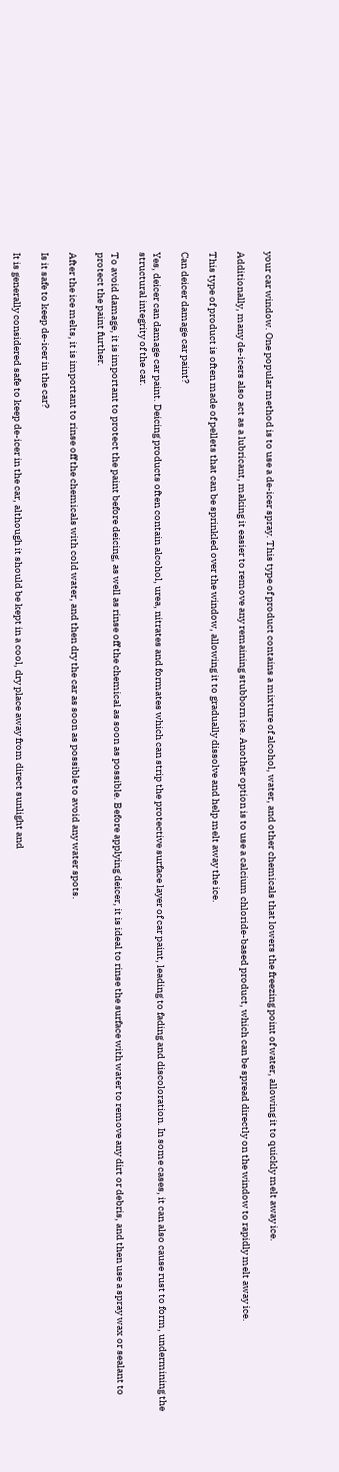your car window. One popular method is to use a de-icer spray. This type of product contains a mixture of alcohol, water, and other chemicals that lowers the freezing point of water, allowing it to quickly melt away ice.

Additionally, many de-icers also act as a lubricant, making it easier to remove any remaining stubborn ice. Another option is to use a calcium chloride-based product, which can be spread directly on the window to rapidly melt away ice.

This type of product is often made of pellets that can be sprinkled over the window, allowing it to gradually dissolve and help melt away the ice.

Can deicer damage car paint?

Yes, deicer can damage car paint. Deicing products often contain alcohol, urea, nitrates and formates which can strip the protective surface layer of car paint, leading to fading and discoloration. In some cases, it can also cause rust to form, undermining the structural integrity of the car.

To avoid damage, it is important to protect the paint before deicing, as well as rinse off the chemical as soon as possible. Before applying deicer, it is ideal to rinse the surface with water to remove any dirt or debris, and then use a spray wax or sealant to protect the paint further.

After the ice melts, it is important to rinse off the chemicals with cold water, and then dry the car as soon as possible to avoid any water spots.

Is it safe to keep de-icer in the car?

It is generally considered safe to keep de-icer in the car, although it should be kept in a cool, dry place away from direct sunlight and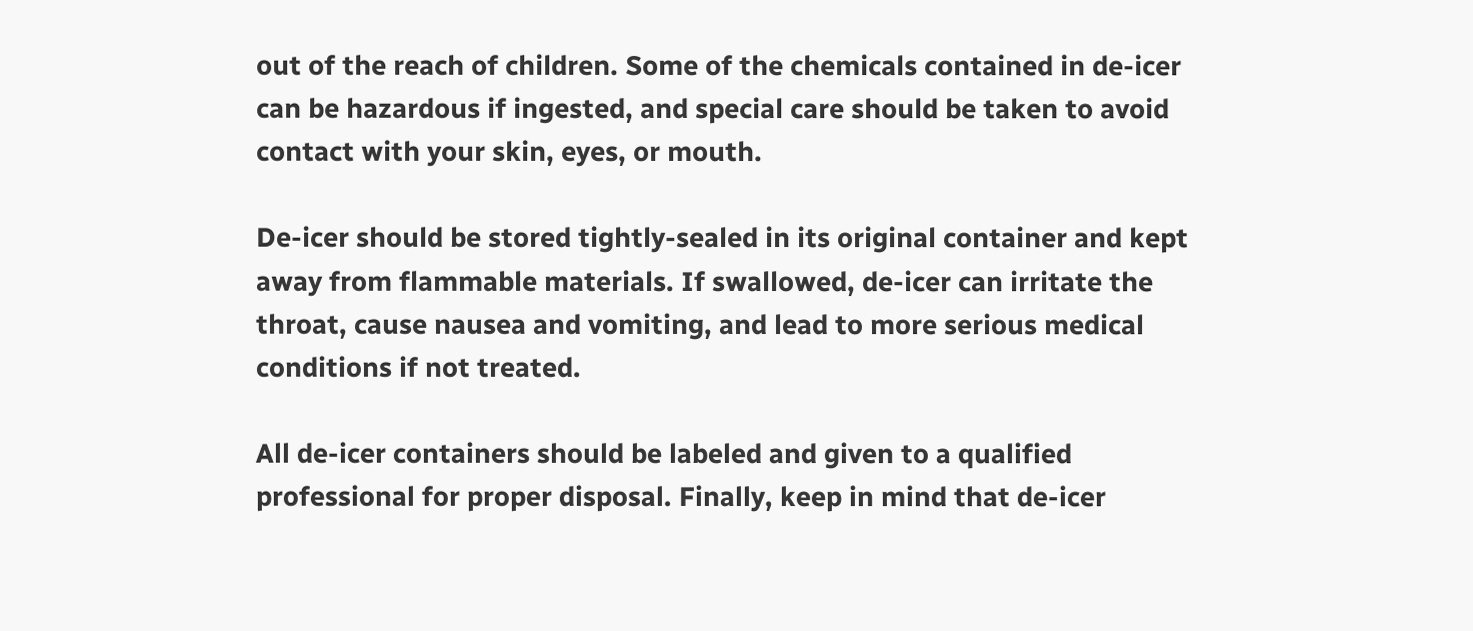out of the reach of children. Some of the chemicals contained in de-icer can be hazardous if ingested, and special care should be taken to avoid contact with your skin, eyes, or mouth.

De-icer should be stored tightly-sealed in its original container and kept away from flammable materials. If swallowed, de-icer can irritate the throat, cause nausea and vomiting, and lead to more serious medical conditions if not treated.

All de-icer containers should be labeled and given to a qualified professional for proper disposal. Finally, keep in mind that de-icer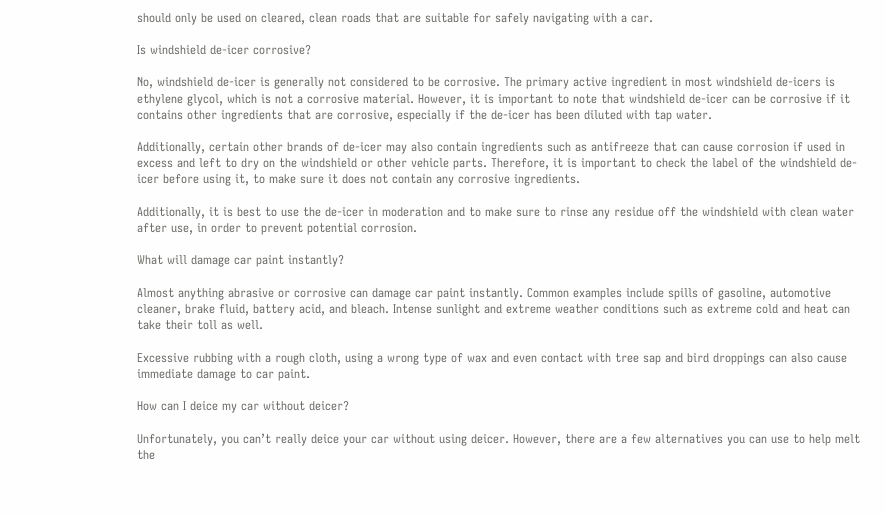should only be used on cleared, clean roads that are suitable for safely navigating with a car.

Is windshield de-icer corrosive?

No, windshield de-icer is generally not considered to be corrosive. The primary active ingredient in most windshield de-icers is ethylene glycol, which is not a corrosive material. However, it is important to note that windshield de-icer can be corrosive if it contains other ingredients that are corrosive, especially if the de-icer has been diluted with tap water.

Additionally, certain other brands of de-icer may also contain ingredients such as antifreeze that can cause corrosion if used in excess and left to dry on the windshield or other vehicle parts. Therefore, it is important to check the label of the windshield de-icer before using it, to make sure it does not contain any corrosive ingredients.

Additionally, it is best to use the de-icer in moderation and to make sure to rinse any residue off the windshield with clean water after use, in order to prevent potential corrosion.

What will damage car paint instantly?

Almost anything abrasive or corrosive can damage car paint instantly. Common examples include spills of gasoline, automotive cleaner, brake fluid, battery acid, and bleach. Intense sunlight and extreme weather conditions such as extreme cold and heat can take their toll as well.

Excessive rubbing with a rough cloth, using a wrong type of wax and even contact with tree sap and bird droppings can also cause immediate damage to car paint.

How can I deice my car without deicer?

Unfortunately, you can’t really deice your car without using deicer. However, there are a few alternatives you can use to help melt the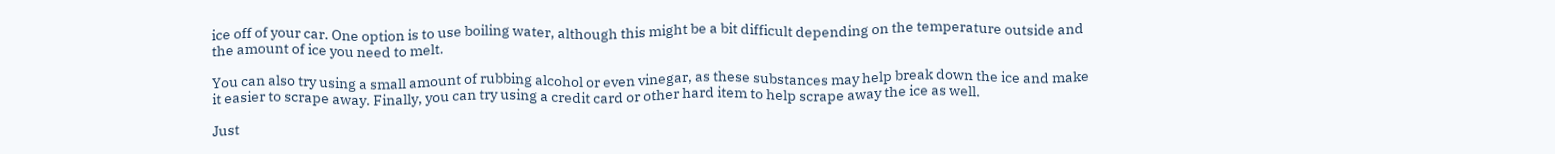ice off of your car. One option is to use boiling water, although this might be a bit difficult depending on the temperature outside and the amount of ice you need to melt.

You can also try using a small amount of rubbing alcohol or even vinegar, as these substances may help break down the ice and make it easier to scrape away. Finally, you can try using a credit card or other hard item to help scrape away the ice as well.

Just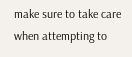make sure to take care when attempting to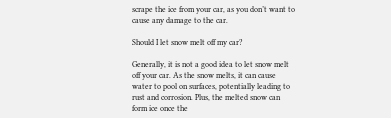scrape the ice from your car, as you don’t want to cause any damage to the car.

Should I let snow melt off my car?

Generally, it is not a good idea to let snow melt off your car. As the snow melts, it can cause water to pool on surfaces, potentially leading to rust and corrosion. Plus, the melted snow can form ice once the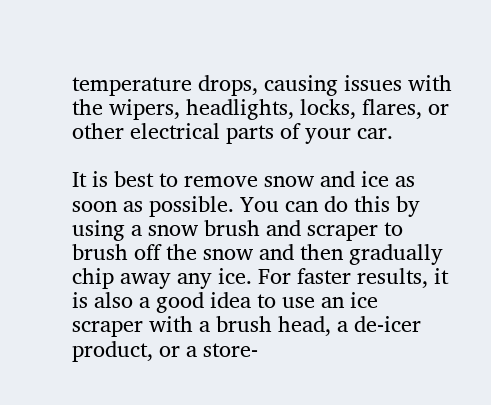temperature drops, causing issues with the wipers, headlights, locks, flares, or other electrical parts of your car.

It is best to remove snow and ice as soon as possible. You can do this by using a snow brush and scraper to brush off the snow and then gradually chip away any ice. For faster results, it is also a good idea to use an ice scraper with a brush head, a de-icer product, or a store-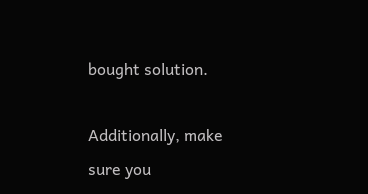bought solution.

Additionally, make sure you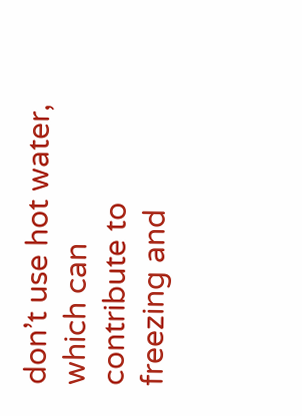don’t use hot water, which can contribute to freezing and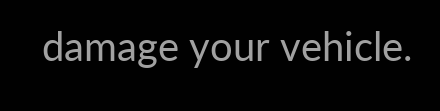damage your vehicle.